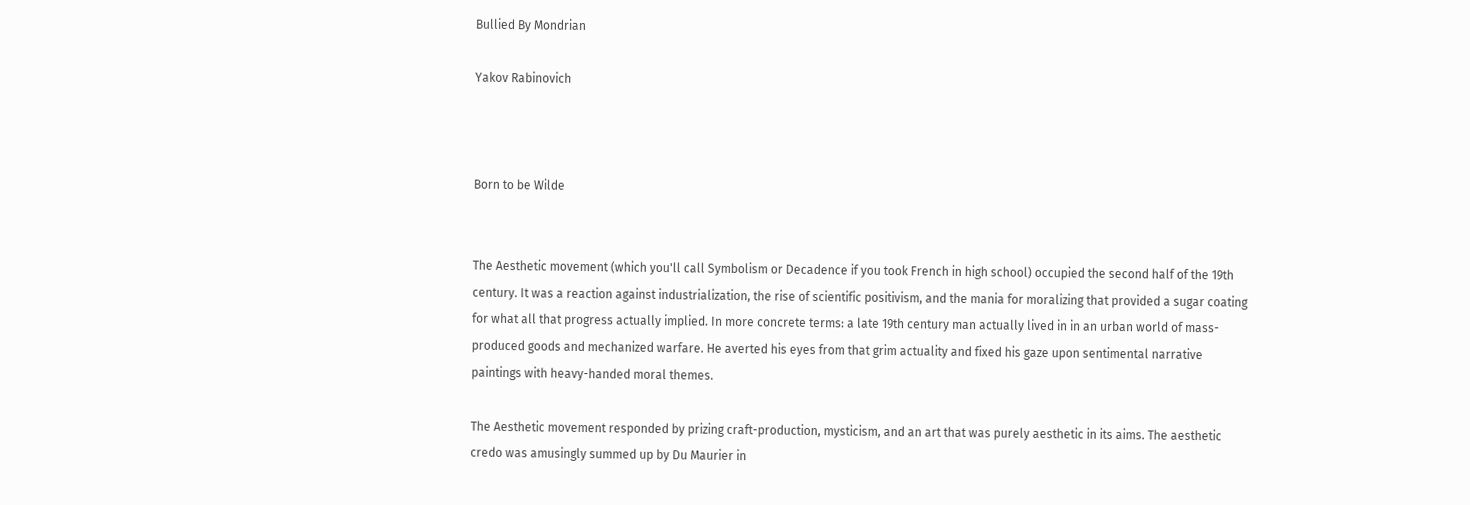Bullied By Mondrian

Yakov Rabinovich



Born to be Wilde


The Aesthetic movement (which you'll call Symbolism or Decadence if you took French in high school) occupied the second half of the 19th century. It was a reaction against industrialization, the rise of scientific positivism, and the mania for moralizing that provided a sugar coating for what all that progress actually implied. In more concrete terms: a late 19th century man actually lived in in an urban world of mass-produced goods and mechanized warfare. He averted his eyes from that grim actuality and fixed his gaze upon sentimental narrative paintings with heavy-handed moral themes.

The Aesthetic movement responded by prizing craft-production, mysticism, and an art that was purely aesthetic in its aims. The aesthetic credo was amusingly summed up by Du Maurier in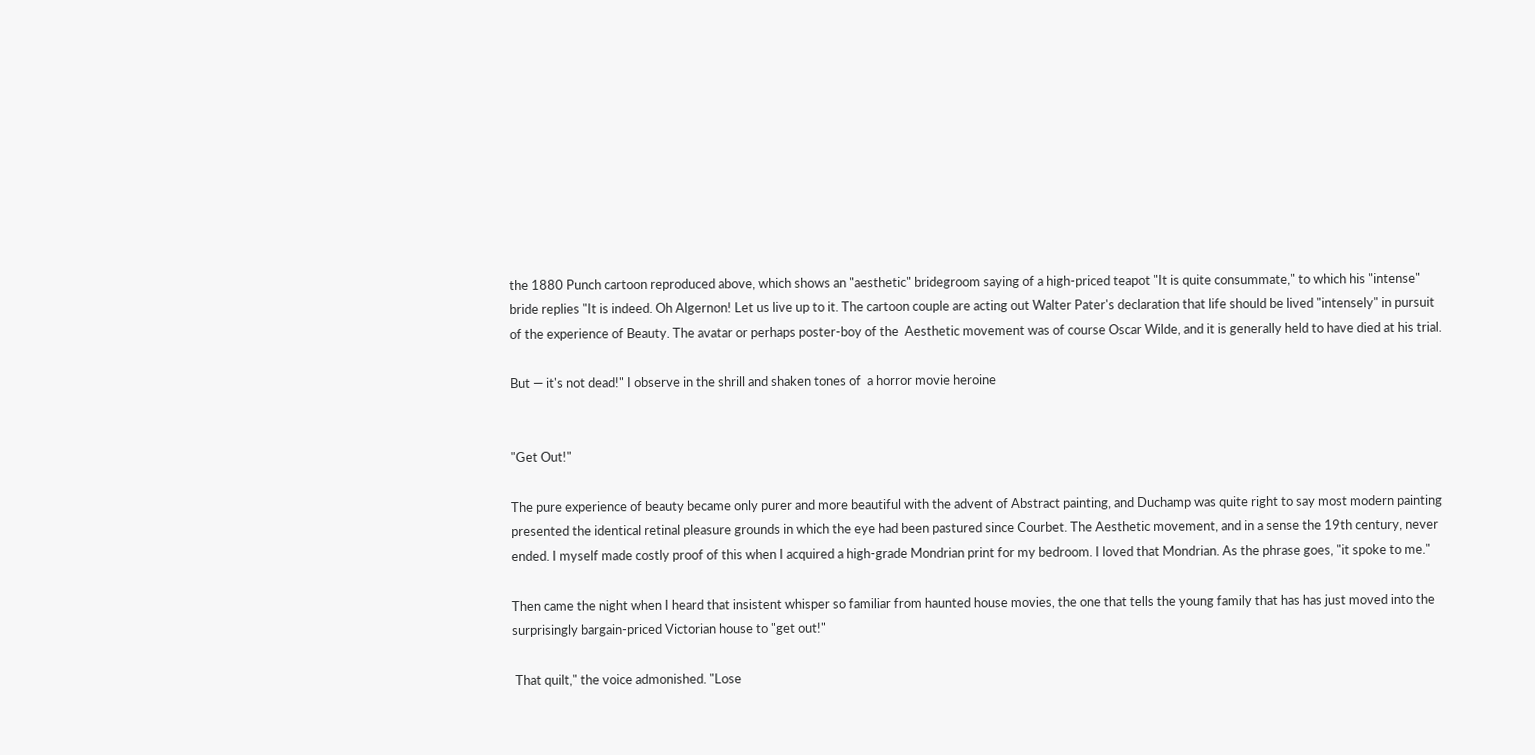the 1880 Punch cartoon reproduced above, which shows an "aesthetic" bridegroom saying of a high-priced teapot "It is quite consummate," to which his "intense" bride replies "It is indeed. Oh Algernon! Let us live up to it. The cartoon couple are acting out Walter Pater's declaration that life should be lived "intensely" in pursuit of the experience of Beauty. The avatar or perhaps poster-boy of the  Aesthetic movement was of course Oscar Wilde, and it is generally held to have died at his trial.

But — it's not dead!" I observe in the shrill and shaken tones of  a horror movie heroine


"Get Out!"

The pure experience of beauty became only purer and more beautiful with the advent of Abstract painting, and Duchamp was quite right to say most modern painting presented the identical retinal pleasure grounds in which the eye had been pastured since Courbet. The Aesthetic movement, and in a sense the 19th century, never ended. I myself made costly proof of this when I acquired a high-grade Mondrian print for my bedroom. I loved that Mondrian. As the phrase goes, "it spoke to me."

Then came the night when I heard that insistent whisper so familiar from haunted house movies, the one that tells the young family that has has just moved into the surprisingly bargain-priced Victorian house to "get out!"

 That quilt," the voice admonished. "Lose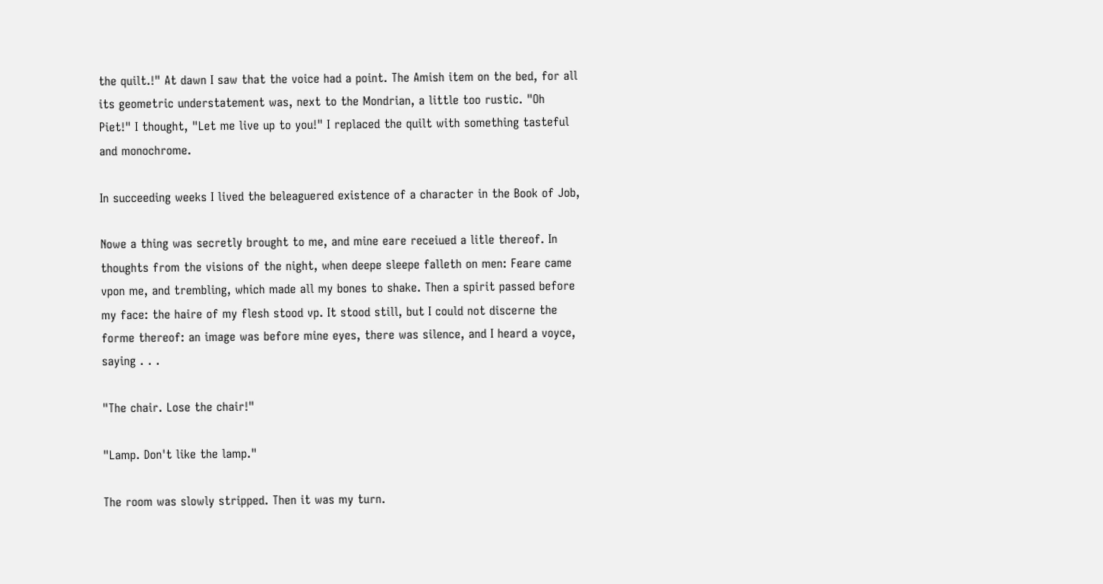the quilt.!" At dawn I saw that the voice had a point. The Amish item on the bed, for all its geometric understatement was, next to the Mondrian, a little too rustic. "Oh Piet!" I thought, "Let me live up to you!" I replaced the quilt with something tasteful and monochrome.

In succeeding weeks I lived the beleaguered existence of a character in the Book of Job,

Nowe a thing was secretly brought to me, and mine eare receiued a litle thereof. In thoughts from the visions of the night, when deepe sleepe falleth on men: Feare came vpon me, and trembling, which made all my bones to shake. Then a spirit passed before my face: the haire of my flesh stood vp. It stood still, but I could not discerne the forme thereof: an image was before mine eyes, there was silence, and I heard a voyce, saying . . .

"The chair. Lose the chair!"

"Lamp. Don't like the lamp."

The room was slowly stripped. Then it was my turn.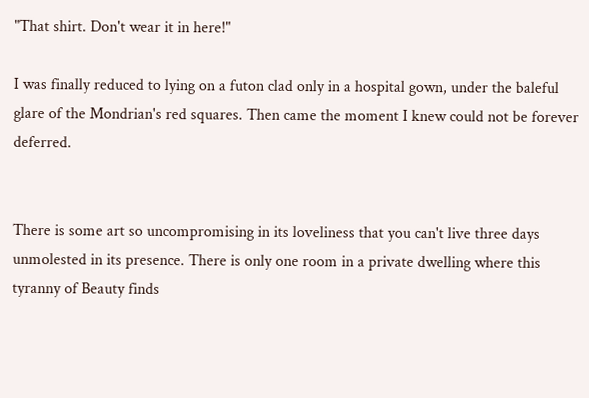"That shirt. Don't wear it in here!"

I was finally reduced to lying on a futon clad only in a hospital gown, under the baleful glare of the Mondrian's red squares. Then came the moment I knew could not be forever deferred.


There is some art so uncompromising in its loveliness that you can't live three days unmolested in its presence. There is only one room in a private dwelling where this tyranny of Beauty finds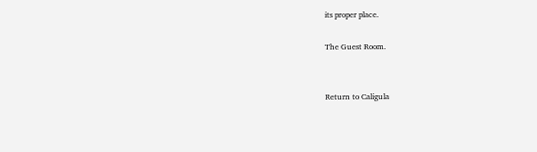its proper place.

The Guest Room.


Return to Caligula